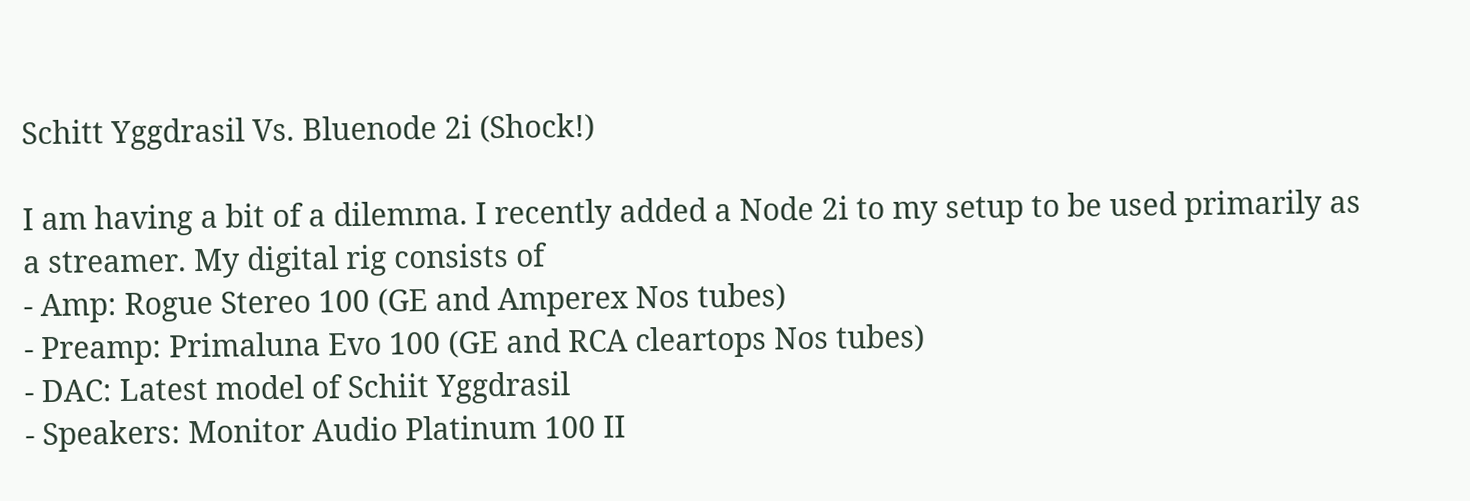Schitt Yggdrasil Vs. Bluenode 2i (Shock!)

I am having a bit of a dilemma. I recently added a Node 2i to my setup to be used primarily as a streamer. My digital rig consists of
- Amp: Rogue Stereo 100 (GE and Amperex Nos tubes)
- Preamp: Primaluna Evo 100 (GE and RCA cleartops Nos tubes)
- DAC: Latest model of Schiit Yggdrasil
- Speakers: Monitor Audio Platinum 100 II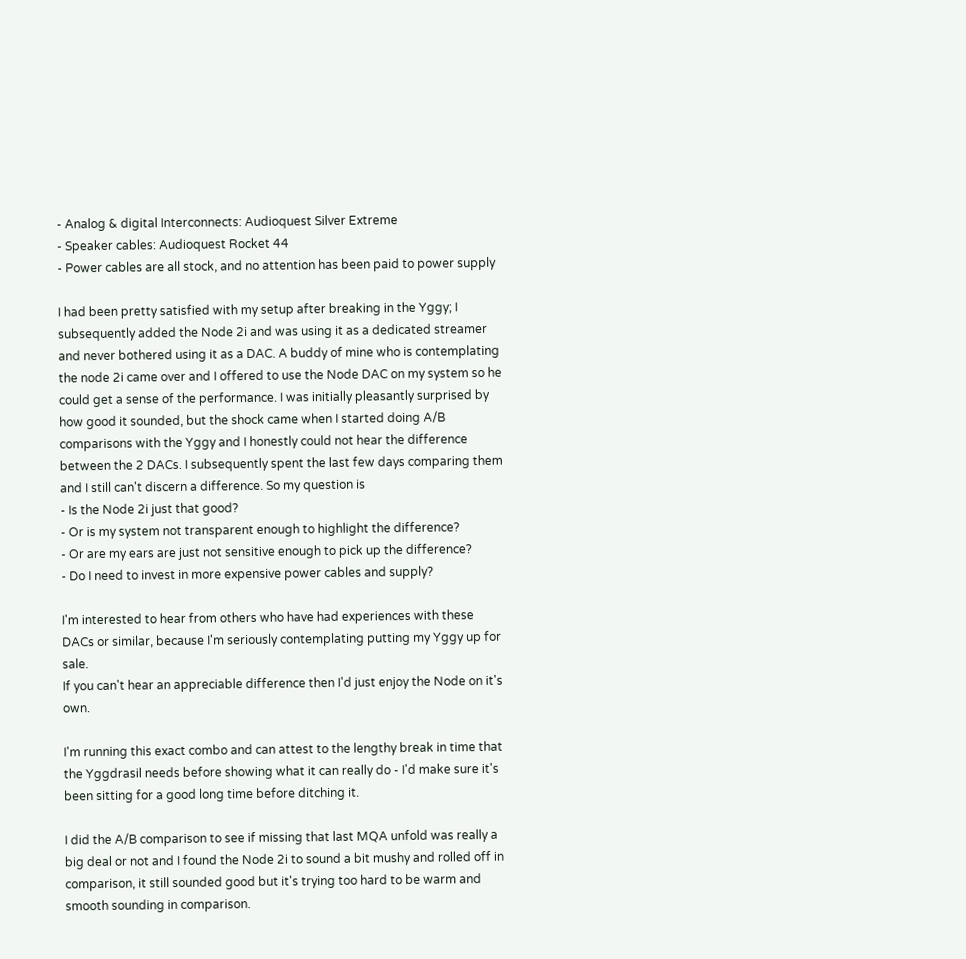- Analog & digital Interconnects: Audioquest Silver Extreme
- Speaker cables: Audioquest Rocket 44
- Power cables are all stock, and no attention has been paid to power supply

I had been pretty satisfied with my setup after breaking in the Yggy; I subsequently added the Node 2i and was using it as a dedicated streamer and never bothered using it as a DAC. A buddy of mine who is contemplating the node 2i came over and I offered to use the Node DAC on my system so he could get a sense of the performance. I was initially pleasantly surprised by how good it sounded, but the shock came when I started doing A/B comparisons with the Yggy and I honestly could not hear the difference between the 2 DACs. I subsequently spent the last few days comparing them and I still can't discern a difference. So my question is
- Is the Node 2i just that good?
- Or is my system not transparent enough to highlight the difference?
- Or are my ears are just not sensitive enough to pick up the difference?
- Do I need to invest in more expensive power cables and supply?

I'm interested to hear from others who have had experiences with these DACs or similar, because I'm seriously contemplating putting my Yggy up for sale.
If you can't hear an appreciable difference then I'd just enjoy the Node on it's own.

I'm running this exact combo and can attest to the lengthy break in time that the Yggdrasil needs before showing what it can really do - I'd make sure it's been sitting for a good long time before ditching it.

I did the A/B comparison to see if missing that last MQA unfold was really a big deal or not and I found the Node 2i to sound a bit mushy and rolled off in comparison, it still sounded good but it's trying too hard to be warm and smooth sounding in comparison.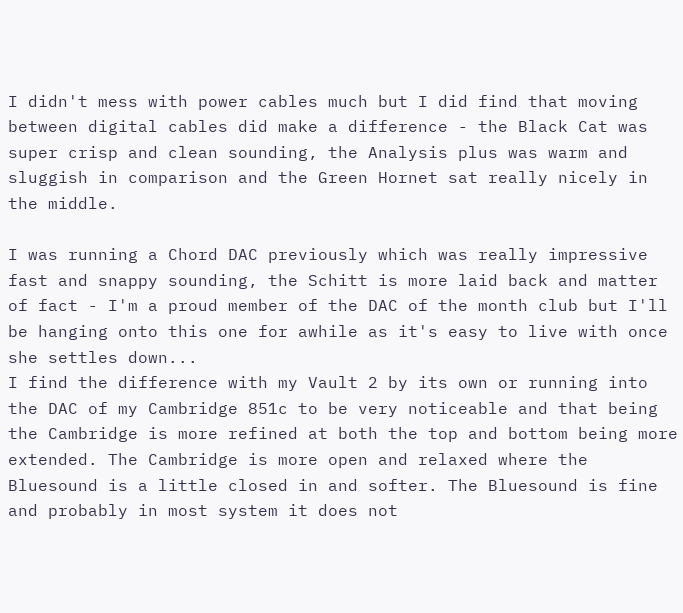I didn't mess with power cables much but I did find that moving between digital cables did make a difference - the Black Cat was super crisp and clean sounding, the Analysis plus was warm and sluggish in comparison and the Green Hornet sat really nicely in the middle.

I was running a Chord DAC previously which was really impressive fast and snappy sounding, the Schitt is more laid back and matter of fact - I'm a proud member of the DAC of the month club but I'll be hanging onto this one for awhile as it's easy to live with once she settles down...
I find the difference with my Vault 2 by its own or running into the DAC of my Cambridge 851c to be very noticeable and that being the Cambridge is more refined at both the top and bottom being more extended. The Cambridge is more open and relaxed where the Bluesound is a little closed in and softer. The Bluesound is fine and probably in most system it does not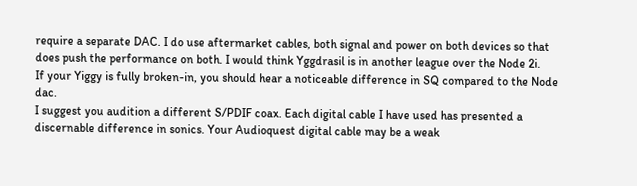require a separate DAC. I do use aftermarket cables, both signal and power on both devices so that does push the performance on both. I would think Yggdrasil is in another league over the Node 2i.
If your Yiggy is fully broken-in, you should hear a noticeable difference in SQ compared to the Node dac.
I suggest you audition a different S/PDIF coax. Each digital cable I have used has presented a discernable difference in sonics. Your Audioquest digital cable may be a weak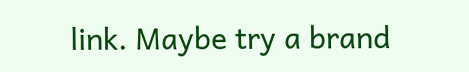link. Maybe try a brand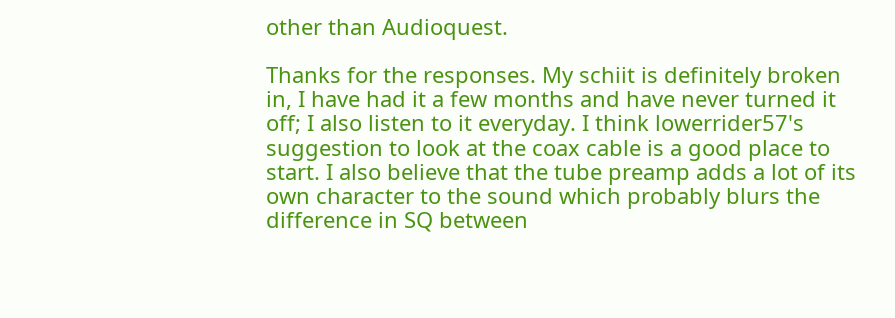other than Audioquest.

Thanks for the responses. My schiit is definitely broken in, I have had it a few months and have never turned it off; I also listen to it everyday. I think lowerrider57's suggestion to look at the coax cable is a good place to start. I also believe that the tube preamp adds a lot of its own character to the sound which probably blurs the difference in SQ between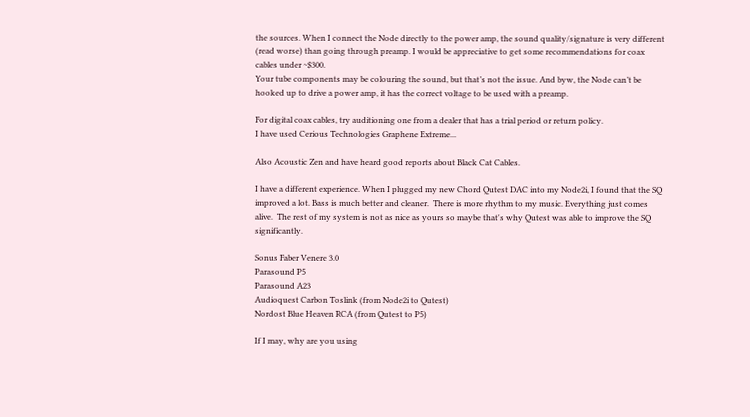the sources. When I connect the Node directly to the power amp, the sound quality/signature is very different (read worse) than going through preamp. I would be appreciative to get some recommendations for coax cables under ~$300.
Your tube components may be colouring the sound, but that’s not the issue. And byw, the Node can’t be hooked up to drive a power amp, it has the correct voltage to be used with a preamp.

For digital coax cables, try auditioning one from a dealer that has a trial period or return policy.
I have used Cerious Technologies Graphene Extreme...

Also Acoustic Zen and have heard good reports about Black Cat Cables.

I have a different experience. When I plugged my new Chord Qutest DAC into my Node2i, I found that the SQ improved a lot. Bass is much better and cleaner.  There is more rhythm to my music. Everything just comes alive.  The rest of my system is not as nice as yours so maybe that's why Qutest was able to improve the SQ significantly.

Sonus Faber Venere 3.0
Parasound P5
Parasound A23
Audioquest Carbon Toslink (from Node2i to Qutest)
Nordost Blue Heaven RCA (from Qutest to P5)

If I may, why are you using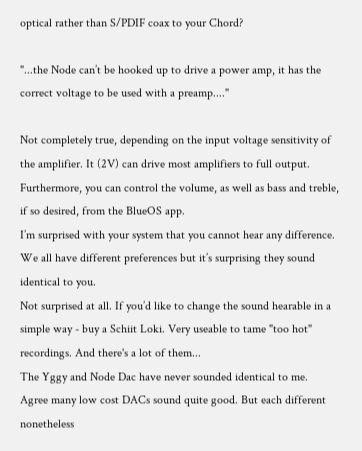optical rather than S/PDIF coax to your Chord?

"...the Node can’t be hooked up to drive a power amp, it has the correct voltage to be used with a preamp...."

Not completely true, depending on the input voltage sensitivity of the amplifier. It (2V) can drive most amplifiers to full output. Furthermore, you can control the volume, as well as bass and treble, if so desired, from the BlueOS app.
I’m surprised with your system that you cannot hear any difference. We all have different preferences but it’s surprising they sound identical to you.
Not surprised at all. If you’d like to change the sound hearable in a simple way - buy a Schiit Loki. Very useable to tame "too hot" recordings. And there's a lot of them...
The Yggy and Node Dac have never sounded identical to me.  Agree many low cost DACs sound quite good. But each different nonetheless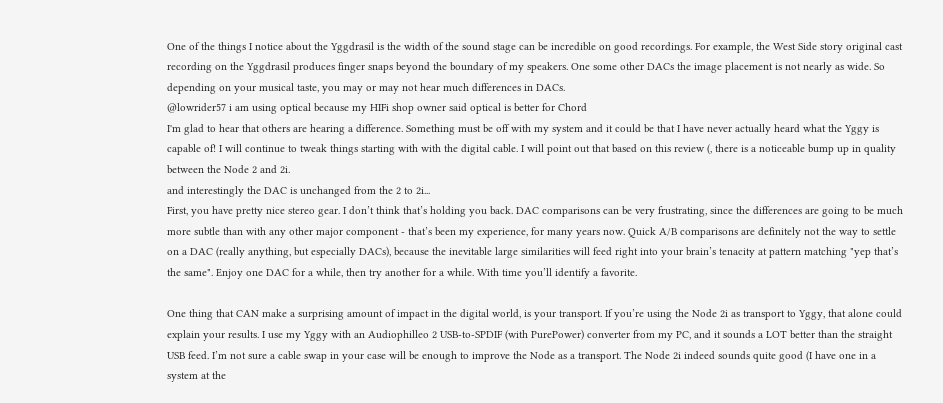One of the things I notice about the Yggdrasil is the width of the sound stage can be incredible on good recordings. For example, the West Side story original cast recording on the Yggdrasil produces finger snaps beyond the boundary of my speakers. One some other DACs the image placement is not nearly as wide. So depending on your musical taste, you may or may not hear much differences in DACs.
@lowrider57 i am using optical because my HIFi shop owner said optical is better for Chord
I'm glad to hear that others are hearing a difference. Something must be off with my system and it could be that I have never actually heard what the Yggy is capable of! I will continue to tweak things starting with with the digital cable. I will point out that based on this review (, there is a noticeable bump up in quality between the Node 2 and 2i.
and interestingly the DAC is unchanged from the 2 to 2i...
First, you have pretty nice stereo gear. I don’t think that’s holding you back. DAC comparisons can be very frustrating, since the differences are going to be much more subtle than with any other major component - that’s been my experience, for many years now. Quick A/B comparisons are definitely not the way to settle on a DAC (really anything, but especially DACs), because the inevitable large similarities will feed right into your brain’s tenacity at pattern matching "yep that’s the same". Enjoy one DAC for a while, then try another for a while. With time you’ll identify a favorite.

One thing that CAN make a surprising amount of impact in the digital world, is your transport. If you’re using the Node 2i as transport to Yggy, that alone could explain your results. I use my Yggy with an Audiophilleo 2 USB-to-SPDIF (with PurePower) converter from my PC, and it sounds a LOT better than the straight USB feed. I’m not sure a cable swap in your case will be enough to improve the Node as a transport. The Node 2i indeed sounds quite good (I have one in a system at the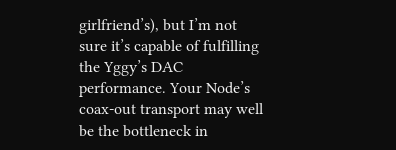girlfriend’s), but I’m not sure it’s capable of fulfilling the Yggy’s DAC performance. Your Node’s coax-out transport may well be the bottleneck in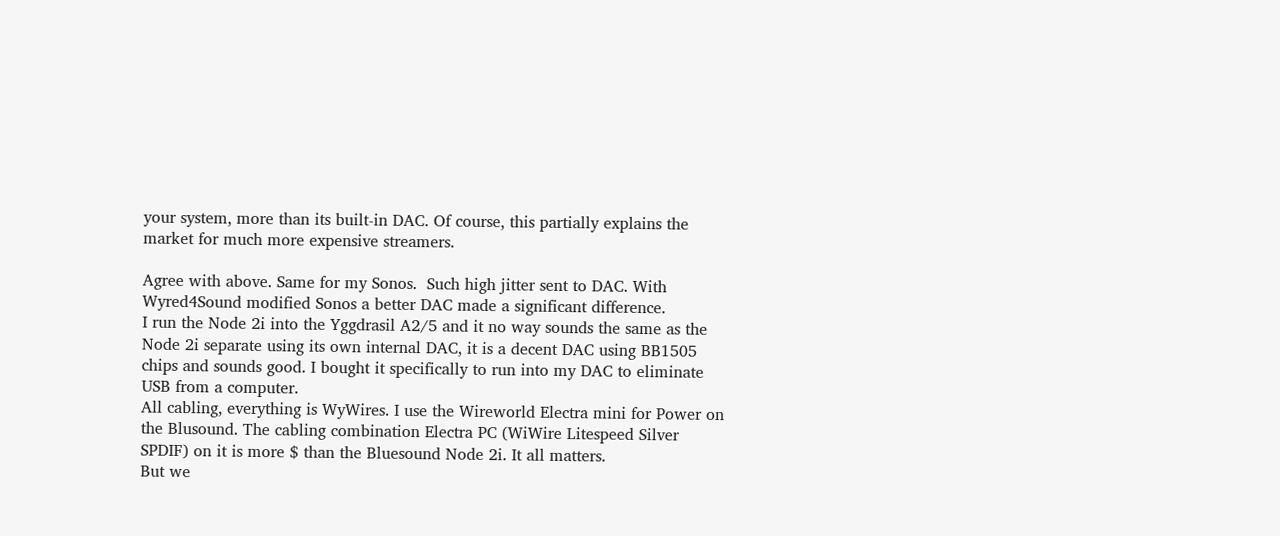your system, more than its built-in DAC. Of course, this partially explains the market for much more expensive streamers.

Agree with above. Same for my Sonos.  Such high jitter sent to DAC. With Wyred4Sound modified Sonos a better DAC made a significant difference.
I run the Node 2i into the Yggdrasil A2/5 and it no way sounds the same as the Node 2i separate using its own internal DAC, it is a decent DAC using BB1505 chips and sounds good. I bought it specifically to run into my DAC to eliminate USB from a computer.
All cabling, everything is WyWires. I use the Wireworld Electra mini for Power on the Blusound. The cabling combination Electra PC (WiWire Litespeed Silver SPDIF) on it is more $ than the Bluesound Node 2i. It all matters.
But we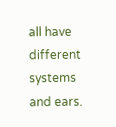all have different systems and ears.